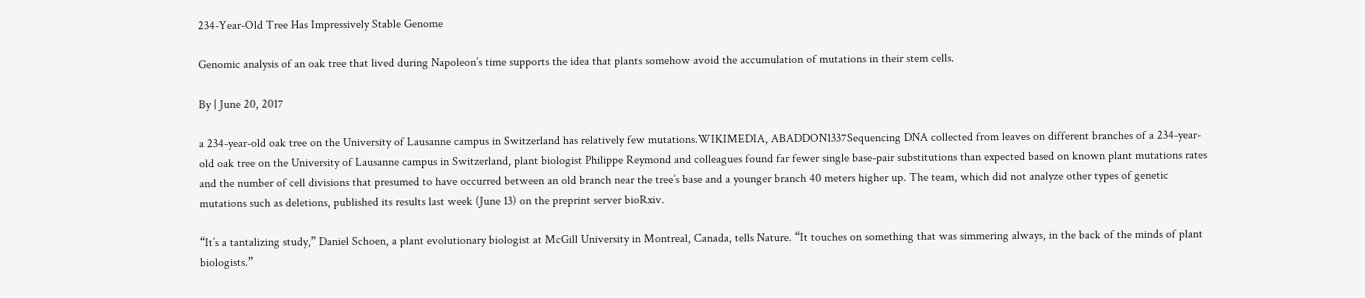234-Year-Old Tree Has Impressively Stable Genome

Genomic analysis of an oak tree that lived during Napoleon’s time supports the idea that plants somehow avoid the accumulation of mutations in their stem cells.

By | June 20, 2017

a 234-year-old oak tree on the University of Lausanne campus in Switzerland has relatively few mutations.WIKIMEDIA, ABADDON1337Sequencing DNA collected from leaves on different branches of a 234-year-old oak tree on the University of Lausanne campus in Switzerland, plant biologist Philippe Reymond and colleagues found far fewer single base-pair substitutions than expected based on known plant mutations rates and the number of cell divisions that presumed to have occurred between an old branch near the tree’s base and a younger branch 40 meters higher up. The team, which did not analyze other types of genetic mutations such as deletions, published its results last week (June 13) on the preprint server bioRxiv.

“It’s a tantalizing study,” Daniel Schoen, a plant evolutionary biologist at McGill University in Montreal, Canada, tells Nature. “It touches on something that was simmering always, in the back of the minds of plant biologists.”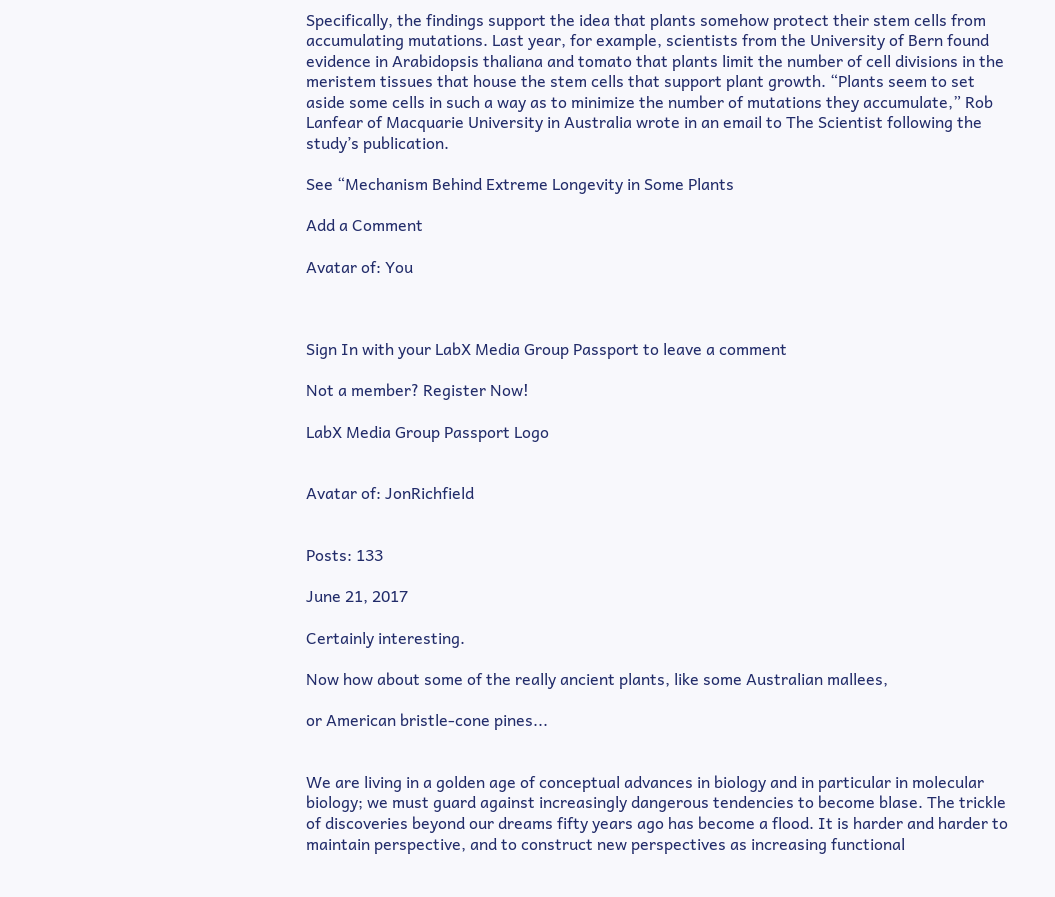Specifically, the findings support the idea that plants somehow protect their stem cells from accumulating mutations. Last year, for example, scientists from the University of Bern found evidence in Arabidopsis thaliana and tomato that plants limit the number of cell divisions in the meristem tissues that house the stem cells that support plant growth. “Plants seem to set aside some cells in such a way as to minimize the number of mutations they accumulate,” Rob Lanfear of Macquarie University in Australia wrote in an email to The Scientist following the study’s publication.

See “Mechanism Behind Extreme Longevity in Some Plants

Add a Comment

Avatar of: You



Sign In with your LabX Media Group Passport to leave a comment

Not a member? Register Now!

LabX Media Group Passport Logo


Avatar of: JonRichfield


Posts: 133

June 21, 2017

Certainly interesting.

Now how about some of the really ancient plants, like some Australian mallees,

or American bristle-cone pines...


We are living in a golden age of conceptual advances in biology and in particular in molecular biology; we must guard against increasingly dangerous tendencies to become blase. The trickle of discoveries beyond our dreams fifty years ago has become a flood. It is harder and harder to maintain perspective, and to construct new perspectives as increasing functional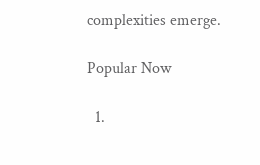complexities emerge.

Popular Now

  1.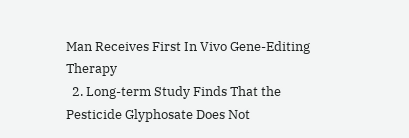Man Receives First In Vivo Gene-Editing Therapy
  2. Long-term Study Finds That the Pesticide Glyphosate Does Not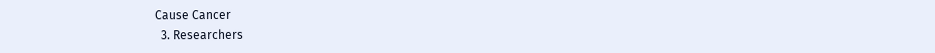Cause Cancer
  3. Researchers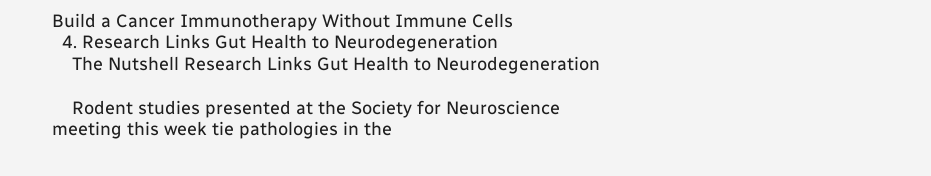Build a Cancer Immunotherapy Without Immune Cells
  4. Research Links Gut Health to Neurodegeneration
    The Nutshell Research Links Gut Health to Neurodegeneration

    Rodent studies presented at the Society for Neuroscience meeting this week tie pathologies in the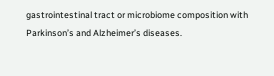gastrointestinal tract or microbiome composition with Parkinson’s and Alzheimer’s diseases.